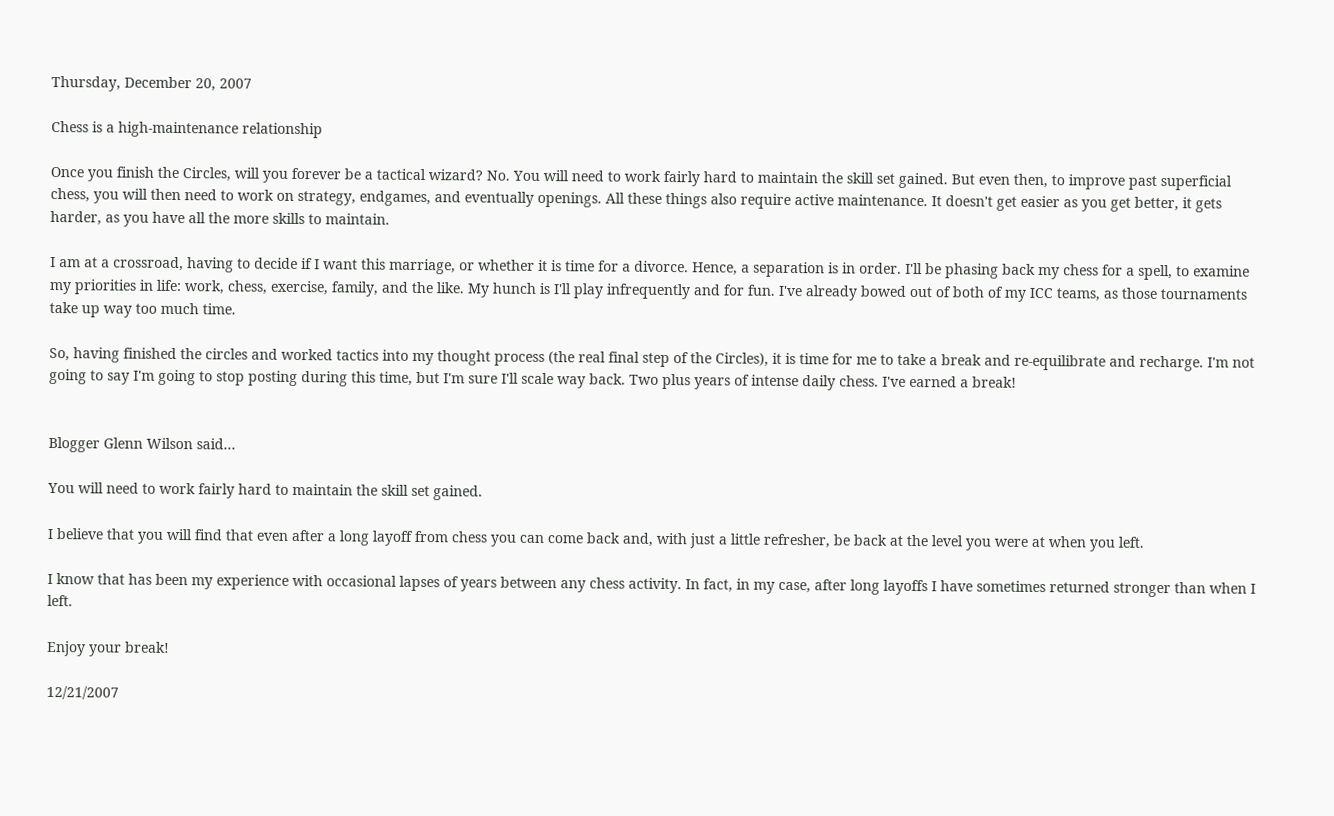Thursday, December 20, 2007

Chess is a high-maintenance relationship

Once you finish the Circles, will you forever be a tactical wizard? No. You will need to work fairly hard to maintain the skill set gained. But even then, to improve past superficial chess, you will then need to work on strategy, endgames, and eventually openings. All these things also require active maintenance. It doesn't get easier as you get better, it gets harder, as you have all the more skills to maintain.

I am at a crossroad, having to decide if I want this marriage, or whether it is time for a divorce. Hence, a separation is in order. I'll be phasing back my chess for a spell, to examine my priorities in life: work, chess, exercise, family, and the like. My hunch is I'll play infrequently and for fun. I've already bowed out of both of my ICC teams, as those tournaments take up way too much time.

So, having finished the circles and worked tactics into my thought process (the real final step of the Circles), it is time for me to take a break and re-equilibrate and recharge. I'm not going to say I'm going to stop posting during this time, but I'm sure I'll scale way back. Two plus years of intense daily chess. I've earned a break!


Blogger Glenn Wilson said...

You will need to work fairly hard to maintain the skill set gained.

I believe that you will find that even after a long layoff from chess you can come back and, with just a little refresher, be back at the level you were at when you left.

I know that has been my experience with occasional lapses of years between any chess activity. In fact, in my case, after long layoffs I have sometimes returned stronger than when I left.

Enjoy your break!

12/21/2007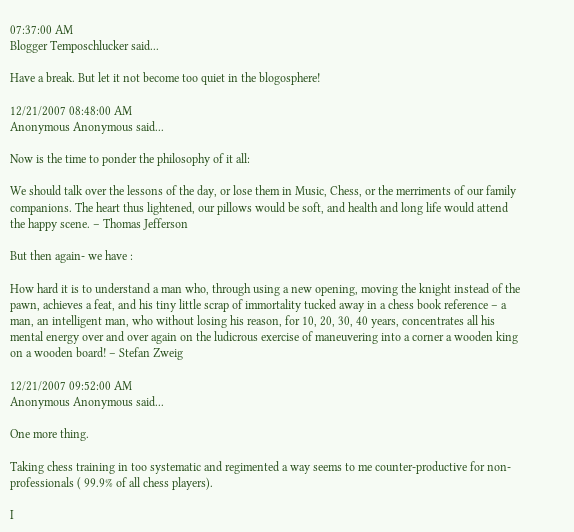07:37:00 AM
Blogger Temposchlucker said...

Have a break. But let it not become too quiet in the blogosphere!

12/21/2007 08:48:00 AM
Anonymous Anonymous said...

Now is the time to ponder the philosophy of it all:

We should talk over the lessons of the day, or lose them in Music, Chess, or the merriments of our family companions. The heart thus lightened, our pillows would be soft, and health and long life would attend the happy scene. – Thomas Jefferson

But then again- we have :

How hard it is to understand a man who, through using a new opening, moving the knight instead of the pawn, achieves a feat, and his tiny little scrap of immortality tucked away in a chess book reference – a man, an intelligent man, who without losing his reason, for 10, 20, 30, 40 years, concentrates all his mental energy over and over again on the ludicrous exercise of maneuvering into a corner a wooden king on a wooden board! – Stefan Zweig

12/21/2007 09:52:00 AM
Anonymous Anonymous said...

One more thing.

Taking chess training in too systematic and regimented a way seems to me counter-productive for non-professionals ( 99.9% of all chess players).

I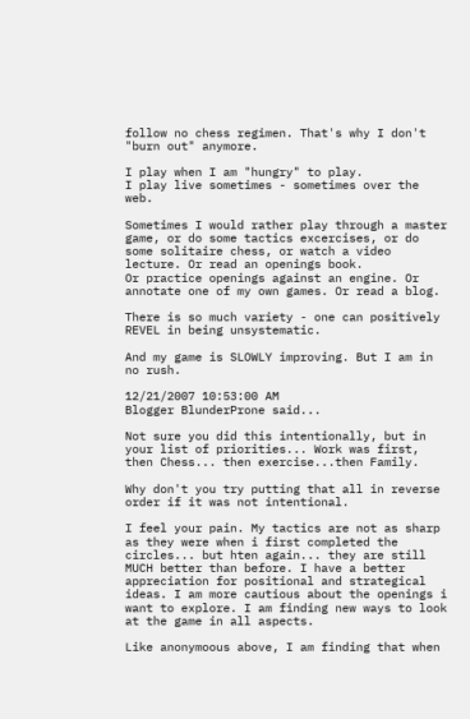follow no chess regimen. That's why I don't "burn out" anymore.

I play when I am "hungry" to play.
I play live sometimes - sometimes over the web.

Sometimes I would rather play through a master game, or do some tactics excercises, or do some solitaire chess, or watch a video lecture. Or read an openings book.
Or practice openings against an engine. Or annotate one of my own games. Or read a blog.

There is so much variety - one can positively REVEL in being unsystematic.

And my game is SLOWLY improving. But I am in no rush.

12/21/2007 10:53:00 AM
Blogger BlunderProne said...

Not sure you did this intentionally, but in your list of priorities... Work was first, then Chess... then exercise...then Family.

Why don't you try putting that all in reverse order if it was not intentional.

I feel your pain. My tactics are not as sharp as they were when i first completed the circles... but hten again... they are still MUCH better than before. I have a better appreciation for positional and strategical ideas. I am more cautious about the openings i want to explore. I am finding new ways to look at the game in all aspects.

Like anonymoous above, I am finding that when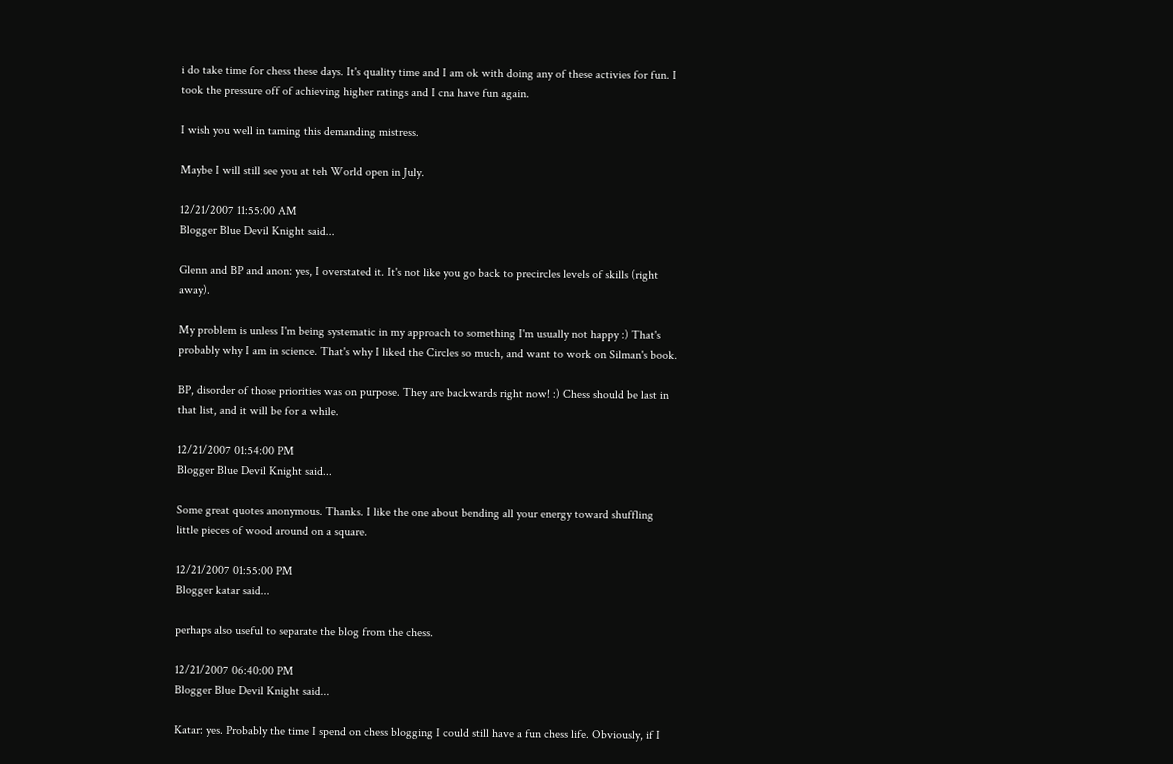i do take time for chess these days. It's quality time and I am ok with doing any of these activies for fun. I took the pressure off of achieving higher ratings and I cna have fun again.

I wish you well in taming this demanding mistress.

Maybe I will still see you at teh World open in July.

12/21/2007 11:55:00 AM
Blogger Blue Devil Knight said...

Glenn and BP and anon: yes, I overstated it. It's not like you go back to precircles levels of skills (right away).

My problem is unless I'm being systematic in my approach to something I'm usually not happy :) That's probably why I am in science. That's why I liked the Circles so much, and want to work on Silman's book.

BP, disorder of those priorities was on purpose. They are backwards right now! :) Chess should be last in that list, and it will be for a while.

12/21/2007 01:54:00 PM
Blogger Blue Devil Knight said...

Some great quotes anonymous. Thanks. I like the one about bending all your energy toward shuffling little pieces of wood around on a square.

12/21/2007 01:55:00 PM
Blogger katar said...

perhaps also useful to separate the blog from the chess.

12/21/2007 06:40:00 PM
Blogger Blue Devil Knight said...

Katar: yes. Probably the time I spend on chess blogging I could still have a fun chess life. Obviously, if I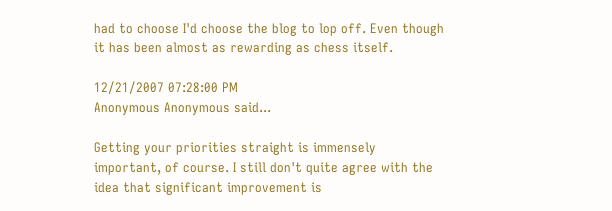had to choose I'd choose the blog to lop off. Even though it has been almost as rewarding as chess itself.

12/21/2007 07:28:00 PM
Anonymous Anonymous said...

Getting your priorities straight is immensely important, of course. I still don't quite agree with the idea that significant improvement is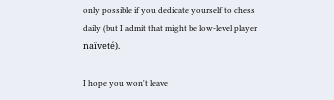only possible if you dedicate yourself to chess daily (but I admit that might be low-level player naïveté).

I hope you won't leave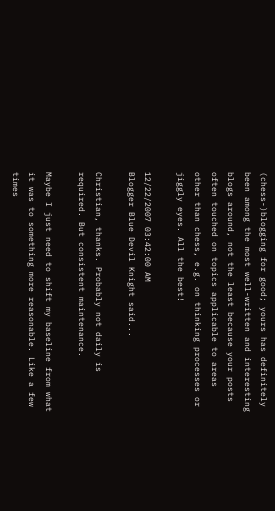(chess-)blogging for good; yours has definitely been among the most well-written and interesting blogs around, not the least because your posts often touched on topics applicable to areas other than chess, e.g. on thinking processes or jiggly eyes. All the best!

12/22/2007 03:42:00 AM
Blogger Blue Devil Knight said...

Christian, thanks. Probably not daily is required. But consistent maintenance.

Maybe I just need to shift my baseline from what it was to something more reasonable. Like a few times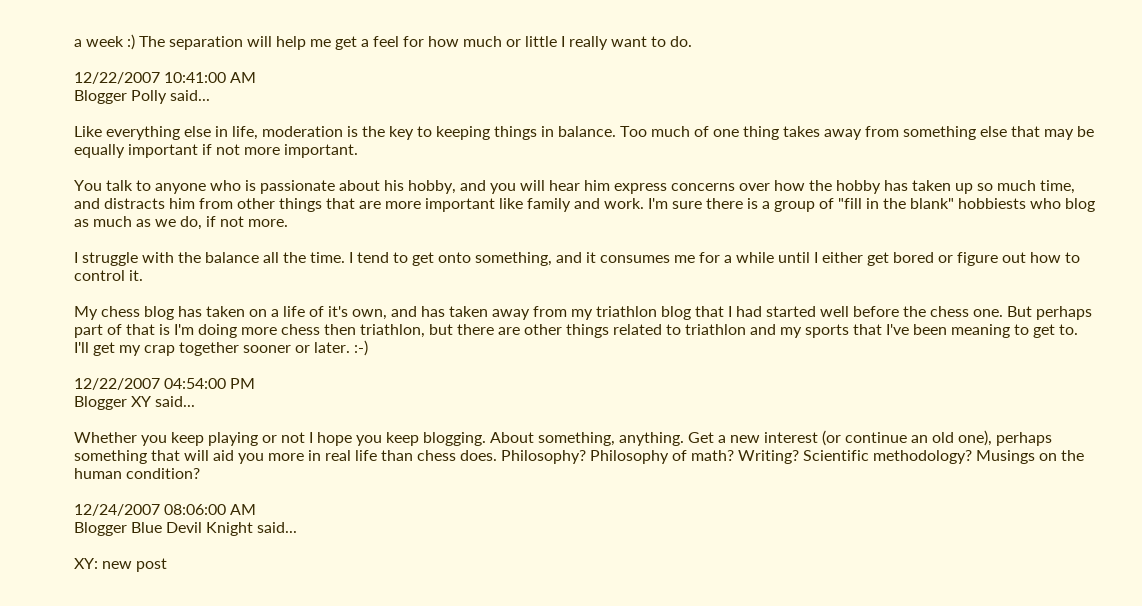a week :) The separation will help me get a feel for how much or little I really want to do.

12/22/2007 10:41:00 AM
Blogger Polly said...

Like everything else in life, moderation is the key to keeping things in balance. Too much of one thing takes away from something else that may be equally important if not more important.

You talk to anyone who is passionate about his hobby, and you will hear him express concerns over how the hobby has taken up so much time, and distracts him from other things that are more important like family and work. I'm sure there is a group of "fill in the blank" hobbiests who blog as much as we do, if not more.

I struggle with the balance all the time. I tend to get onto something, and it consumes me for a while until I either get bored or figure out how to control it.

My chess blog has taken on a life of it's own, and has taken away from my triathlon blog that I had started well before the chess one. But perhaps part of that is I'm doing more chess then triathlon, but there are other things related to triathlon and my sports that I've been meaning to get to. I'll get my crap together sooner or later. :-)

12/22/2007 04:54:00 PM
Blogger XY said...

Whether you keep playing or not I hope you keep blogging. About something, anything. Get a new interest (or continue an old one), perhaps something that will aid you more in real life than chess does. Philosophy? Philosophy of math? Writing? Scientific methodology? Musings on the human condition?

12/24/2007 08:06:00 AM
Blogger Blue Devil Knight said...

XY: new post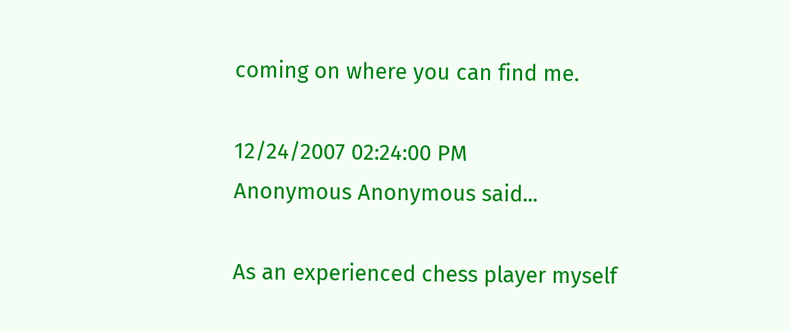coming on where you can find me.

12/24/2007 02:24:00 PM
Anonymous Anonymous said...

As an experienced chess player myself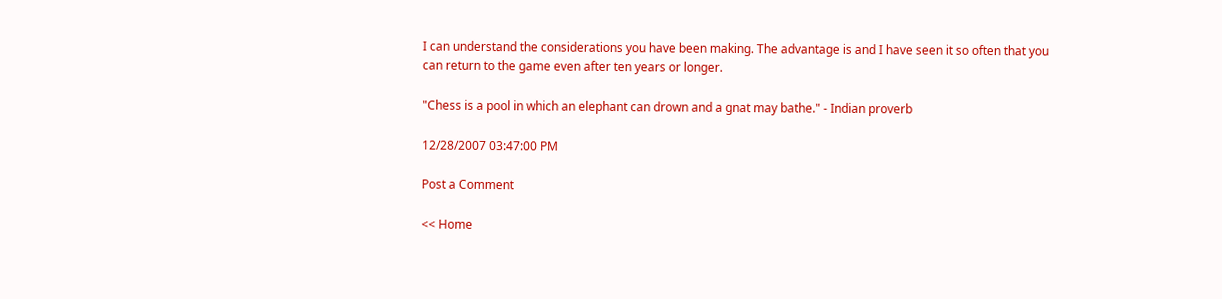I can understand the considerations you have been making. The advantage is and I have seen it so often that you can return to the game even after ten years or longer.

"Chess is a pool in which an elephant can drown and a gnat may bathe." - Indian proverb

12/28/2007 03:47:00 PM

Post a Comment

<< Home